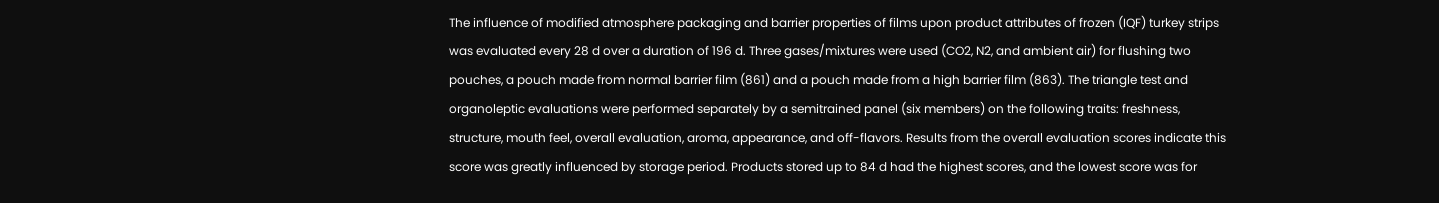The influence of modified atmosphere packaging and barrier properties of films upon product attributes of frozen (IQF) turkey strips was evaluated every 28 d over a duration of 196 d. Three gases/mixtures were used (CO2, N2, and ambient air) for flushing two pouches, a pouch made from normal barrier film (861) and a pouch made from a high barrier film (863). The triangle test and organoleptic evaluations were performed separately by a semitrained panel (six members) on the following traits: freshness, structure, mouth feel, overall evaluation, aroma, appearance, and off-flavors. Results from the overall evaluation scores indicate this score was greatly influenced by storage period. Products stored up to 84 d had the highest scores, and the lowest score was for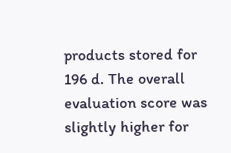products stored for 196 d. The overall evaluation score was slightly higher for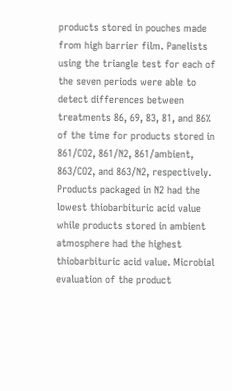products stored in pouches made from high barrier film. Panelists using the triangle test for each of the seven periods were able to detect differences between treatments 86, 69, 83, 81, and 86% of the time for products stored in 861/CO2, 861/N2, 861/ambient, 863/CO2, and 863/N2, respectively. Products packaged in N2 had the lowest thiobarbituric acid value while products stored in ambient atmosphere had the highest thiobarbituric acid value. Microbial evaluation of the product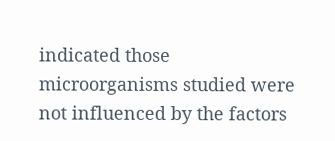indicated those microorganisms studied were not influenced by the factors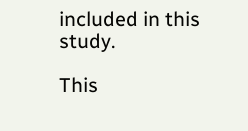included in this study.

This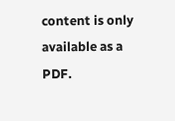content is only available as a PDF.